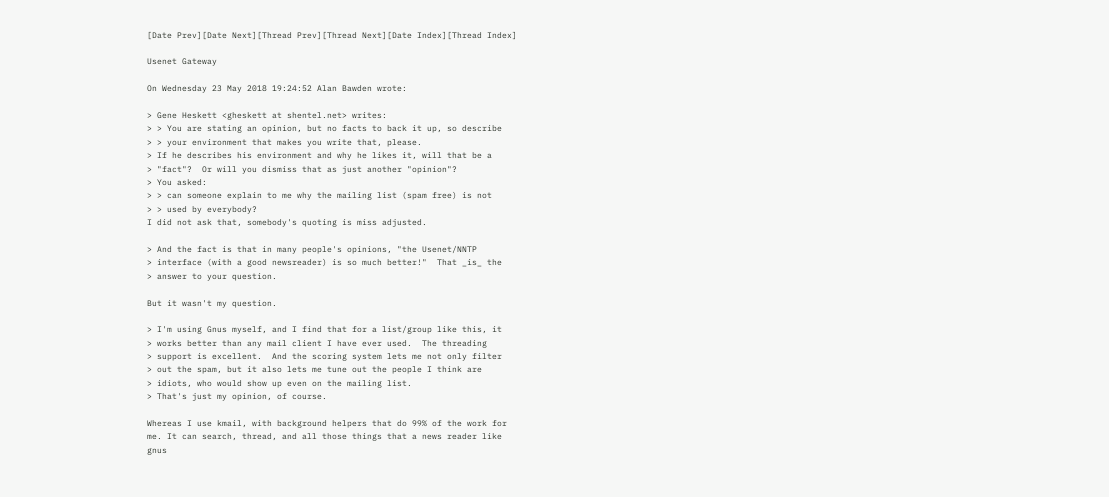[Date Prev][Date Next][Thread Prev][Thread Next][Date Index][Thread Index]

Usenet Gateway

On Wednesday 23 May 2018 19:24:52 Alan Bawden wrote:

> Gene Heskett <gheskett at shentel.net> writes:
> > You are stating an opinion, but no facts to back it up, so describe
> > your environment that makes you write that, please.
> If he describes his environment and why he likes it, will that be a
> "fact"?  Or will you dismiss that as just another "opinion"?
> You asked:
> > can someone explain to me why the mailing list (spam free) is not
> > used by everybody?
I did not ask that, somebody's quoting is miss adjusted.

> And the fact is that in many people's opinions, "the Usenet/NNTP
> interface (with a good newsreader) is so much better!"  That _is_ the
> answer to your question.

But it wasn't my question.

> I'm using Gnus myself, and I find that for a list/group like this, it
> works better than any mail client I have ever used.  The threading
> support is excellent.  And the scoring system lets me not only filter
> out the spam, but it also lets me tune out the people I think are
> idiots, who would show up even on the mailing list.
> That's just my opinion, of course.

Whereas I use kmail, with background helpers that do 99% of the work for
me. It can search, thread, and all those things that a news reader like
gnus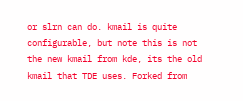or slrn can do. kmail is quite configurable, but note this is not
the new kmail from kde, its the old kmail that TDE uses. Forked from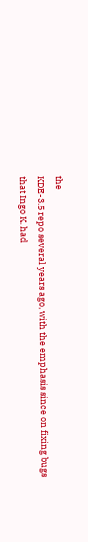the
KDE-3.5 repo several years ago, with the emphasis since on fixing bugs
that Ingo K. had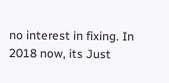no interest in fixing. In 2018 now, its Just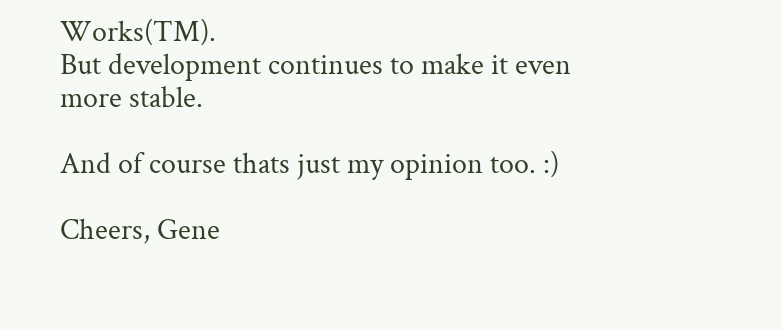Works(TM).
But development continues to make it even more stable.

And of course thats just my opinion too. :)

Cheers, Gene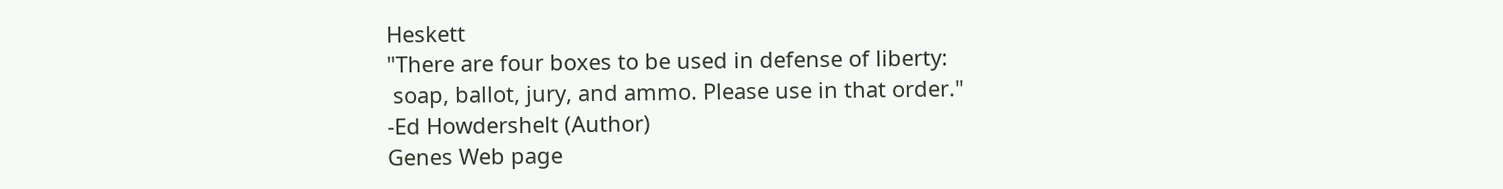Heskett
"There are four boxes to be used in defense of liberty:
 soap, ballot, jury, and ammo. Please use in that order."
-Ed Howdershelt (Author)
Genes Web page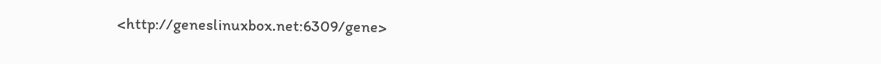<http://geneslinuxbox.net:6309/gene>